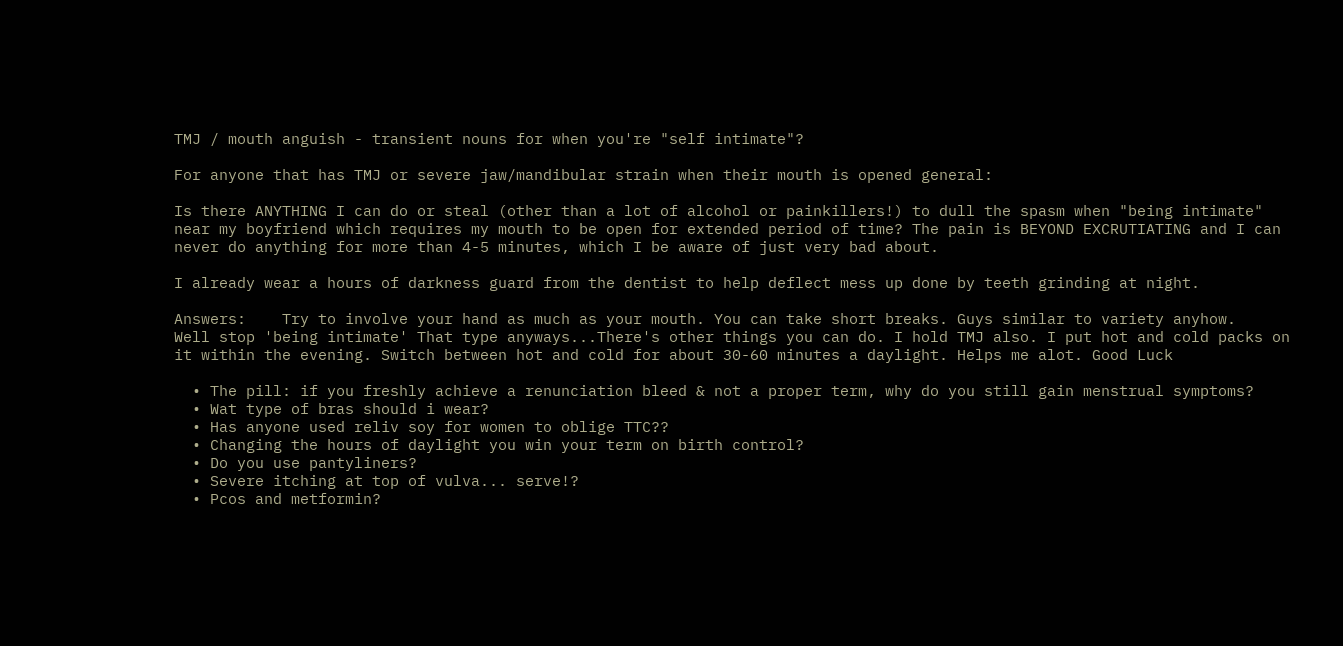TMJ / mouth anguish - transient nouns for when you're "self intimate"?

For anyone that has TMJ or severe jaw/mandibular strain when their mouth is opened general:

Is there ANYTHING I can do or steal (other than a lot of alcohol or painkillers!) to dull the spasm when "being intimate" near my boyfriend which requires my mouth to be open for extended period of time? The pain is BEYOND EXCRUTIATING and I can never do anything for more than 4-5 minutes, which I be aware of just very bad about.

I already wear a hours of darkness guard from the dentist to help deflect mess up done by teeth grinding at night.

Answers:    Try to involve your hand as much as your mouth. You can take short breaks. Guys similar to variety anyhow.
Well stop 'being intimate' That type anyways...There's other things you can do. I hold TMJ also. I put hot and cold packs on it within the evening. Switch between hot and cold for about 30-60 minutes a daylight. Helps me alot. Good Luck

  • The pill: if you freshly achieve a renunciation bleed & not a proper term, why do you still gain menstrual symptoms?
  • Wat type of bras should i wear?
  • Has anyone used reliv soy for women to oblige TTC??
  • Changing the hours of daylight you win your term on birth control?
  • Do you use pantyliners?
  • Severe itching at top of vulva... serve!?
  • Pcos and metformin?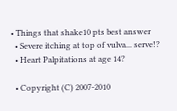• Things that shake10 pts best answer
  • Severe itching at top of vulva... serve!?
  • Heart Palpitations at age 14?

  • Copyright (C) 2007-2010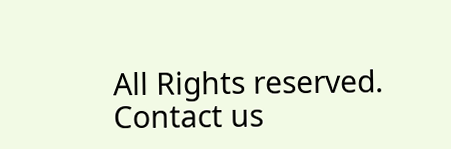All Rights reserved.     Contact us